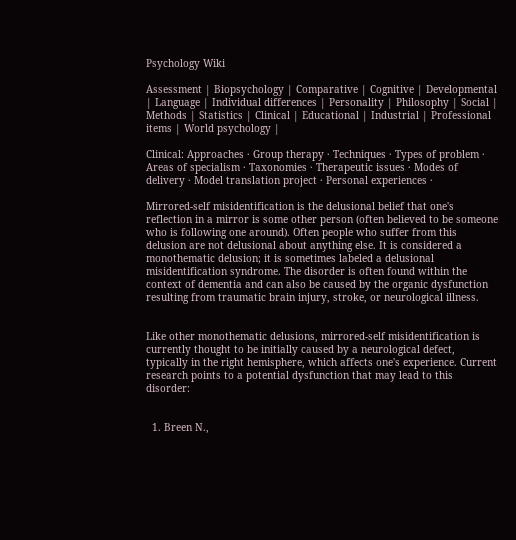Psychology Wiki

Assessment | Biopsychology | Comparative | Cognitive | Developmental | Language | Individual differences | Personality | Philosophy | Social |
Methods | Statistics | Clinical | Educational | Industrial | Professional items | World psychology |

Clinical: Approaches · Group therapy · Techniques · Types of problem · Areas of specialism · Taxonomies · Therapeutic issues · Modes of delivery · Model translation project · Personal experiences ·

Mirrored-self misidentification is the delusional belief that one's reflection in a mirror is some other person (often believed to be someone who is following one around). Often people who suffer from this delusion are not delusional about anything else. It is considered a monothematic delusion; it is sometimes labeled a delusional misidentification syndrome. The disorder is often found within the context of dementia and can also be caused by the organic dysfunction resulting from traumatic brain injury, stroke, or neurological illness.


Like other monothematic delusions, mirrored-self misidentification is currently thought to be initially caused by a neurological defect, typically in the right hemisphere, which affects one's experience. Current research points to a potential dysfunction that may lead to this disorder:


  1. Breen N.,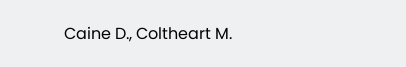Caine D., Coltheart M.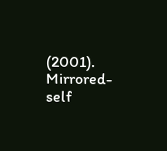(2001). Mirrored-self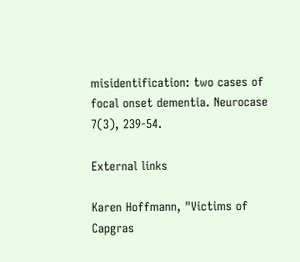misidentification: two cases of focal onset dementia. Neurocase 7(3), 239-54.

External links

Karen Hoffmann, "Victims of Capgras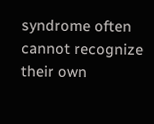syndrome often cannot recognize their own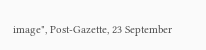image", Post-Gazette, 23 September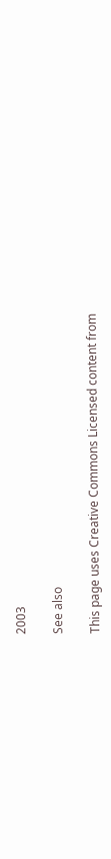2003

See also

This page uses Creative Commons Licensed content from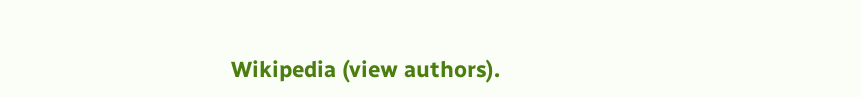Wikipedia (view authors).